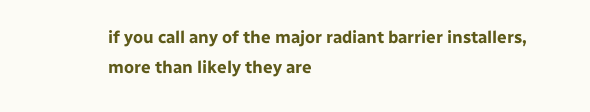if you call any of the major radiant barrier installers, more than likely they are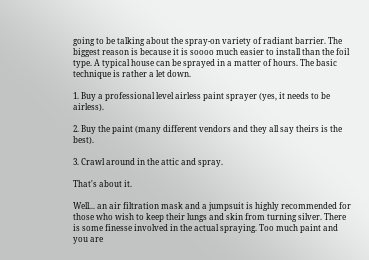going to be talking about the spray-on variety of radiant barrier. The biggest reason is because it is soooo much easier to install than the foil type. A typical house can be sprayed in a matter of hours. The basic technique is rather a let down.

1. Buy a professional level airless paint sprayer (yes, it needs to be airless).

2. Buy the paint (many different vendors and they all say theirs is the best).

3. Crawl around in the attic and spray.

That's about it.

Well... an air filtration mask and a jumpsuit is highly recommended for those who wish to keep their lungs and skin from turning silver. There is some finesse involved in the actual spraying. Too much paint and you are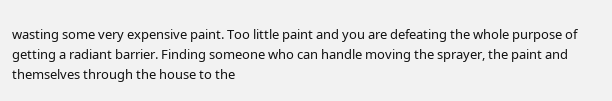wasting some very expensive paint. Too little paint and you are defeating the whole purpose of getting a radiant barrier. Finding someone who can handle moving the sprayer, the paint and themselves through the house to the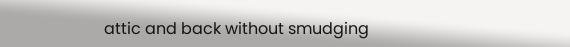attic and back without smudging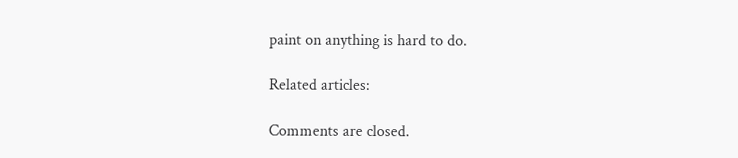paint on anything is hard to do.

Related articles:

Comments are closed.